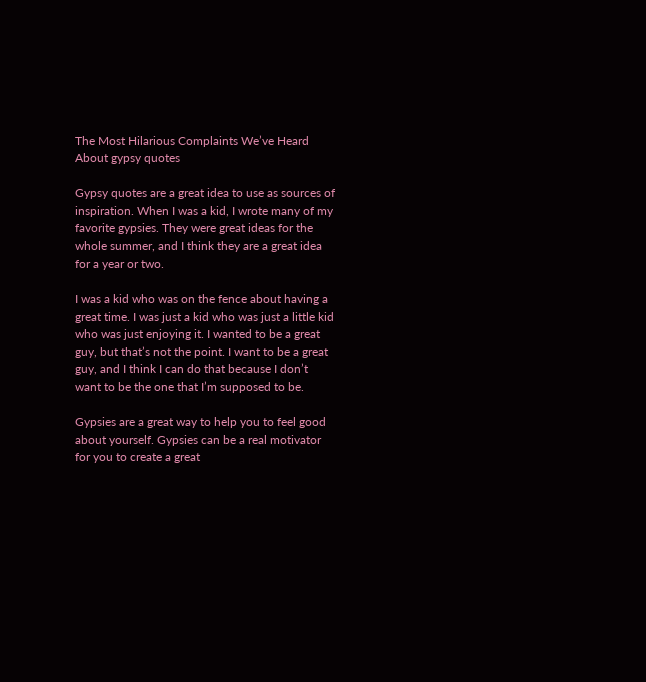The Most Hilarious Complaints We’ve Heard About gypsy quotes

Gypsy quotes are a great idea to use as sources of inspiration. When I was a kid, I wrote many of my favorite gypsies. They were great ideas for the whole summer, and I think they are a great idea for a year or two.

I was a kid who was on the fence about having a great time. I was just a kid who was just a little kid who was just enjoying it. I wanted to be a great guy, but that’s not the point. I want to be a great guy, and I think I can do that because I don’t want to be the one that I’m supposed to be.

Gypsies are a great way to help you to feel good about yourself. Gypsies can be a real motivator for you to create a great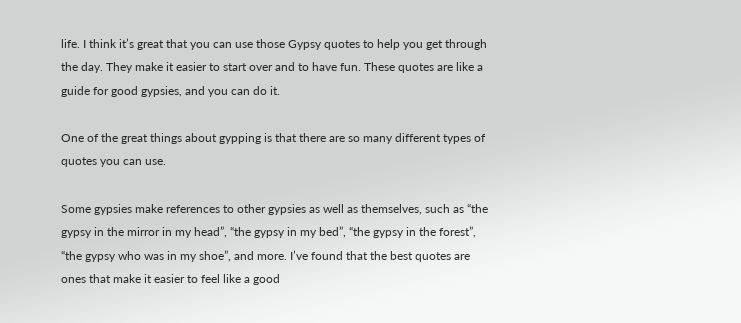life. I think it’s great that you can use those Gypsy quotes to help you get through the day. They make it easier to start over and to have fun. These quotes are like a guide for good gypsies, and you can do it.

One of the great things about gypping is that there are so many different types of quotes you can use.

Some gypsies make references to other gypsies as well as themselves, such as “the gypsy in the mirror in my head”, “the gypsy in my bed”, “the gypsy in the forest”, “the gypsy who was in my shoe”, and more. I’ve found that the best quotes are ones that make it easier to feel like a good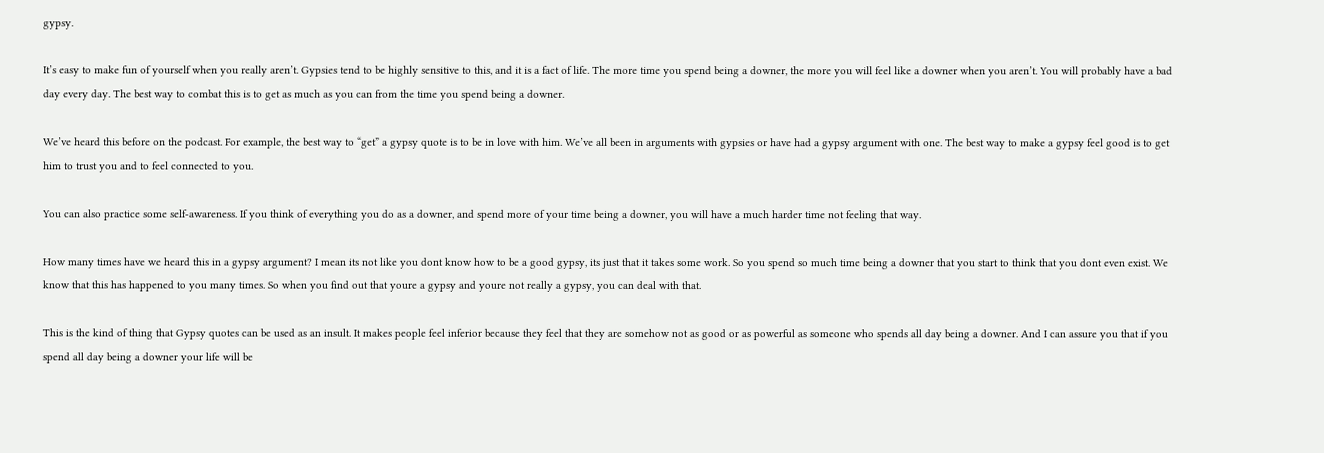gypsy.

It’s easy to make fun of yourself when you really aren’t. Gypsies tend to be highly sensitive to this, and it is a fact of life. The more time you spend being a downer, the more you will feel like a downer when you aren’t. You will probably have a bad day every day. The best way to combat this is to get as much as you can from the time you spend being a downer.

We’ve heard this before on the podcast. For example, the best way to “get” a gypsy quote is to be in love with him. We’ve all been in arguments with gypsies or have had a gypsy argument with one. The best way to make a gypsy feel good is to get him to trust you and to feel connected to you.

You can also practice some self-awareness. If you think of everything you do as a downer, and spend more of your time being a downer, you will have a much harder time not feeling that way.

How many times have we heard this in a gypsy argument? I mean its not like you dont know how to be a good gypsy, its just that it takes some work. So you spend so much time being a downer that you start to think that you dont even exist. We know that this has happened to you many times. So when you find out that youre a gypsy and youre not really a gypsy, you can deal with that.

This is the kind of thing that Gypsy quotes can be used as an insult. It makes people feel inferior because they feel that they are somehow not as good or as powerful as someone who spends all day being a downer. And I can assure you that if you spend all day being a downer your life will be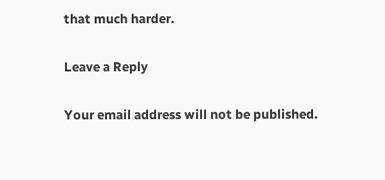that much harder.

Leave a Reply

Your email address will not be published.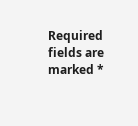Required fields are marked *